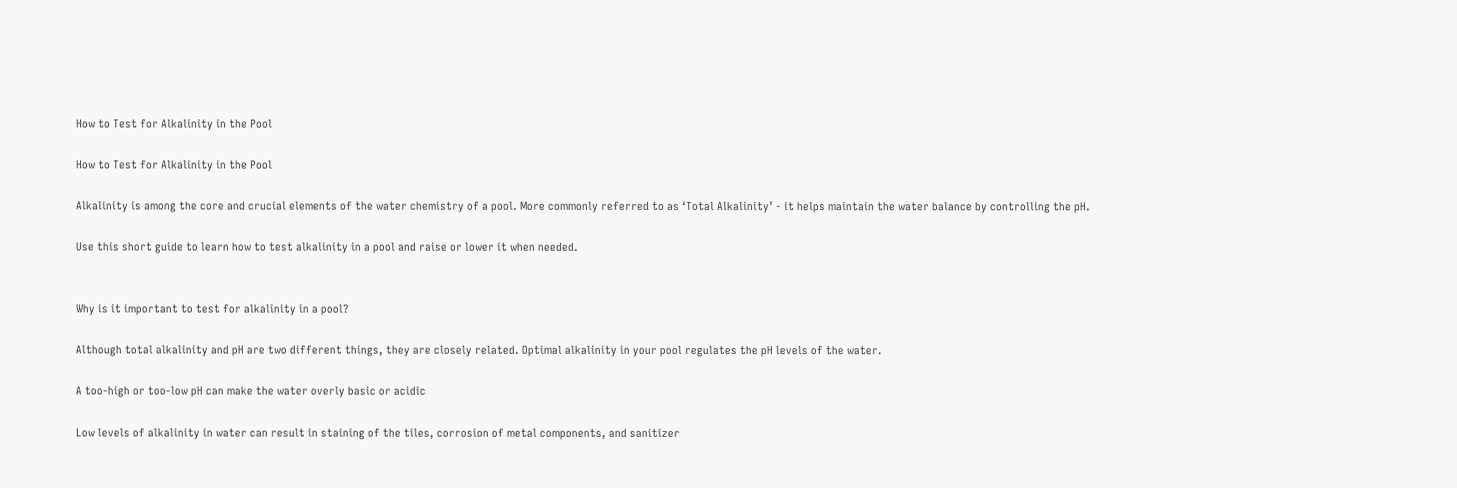How to Test for Alkalinity in the Pool

How to Test for Alkalinity in the Pool

Alkalinity is among the core and crucial elements of the water chemistry of a pool. More commonly referred to as ‘Total Alkalinity’ - it helps maintain the water balance by controlling the pH.

Use this short guide to learn how to test alkalinity in a pool and raise or lower it when needed.


Why is it important to test for alkalinity in a pool?

Although total alkalinity and pH are two different things, they are closely related. Optimal alkalinity in your pool regulates the pH levels of the water.

A too-high or too-low pH can make the water overly basic or acidic

Low levels of alkalinity in water can result in staining of the tiles, corrosion of metal components, and sanitizer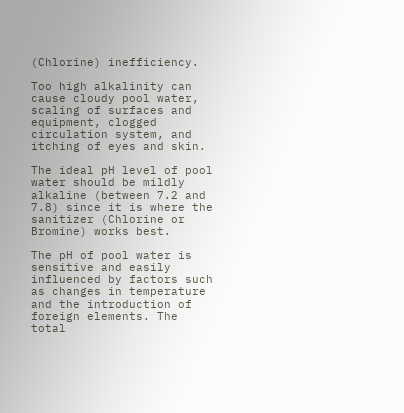(Chlorine) inefficiency.

Too high alkalinity can cause cloudy pool water, scaling of surfaces and equipment, clogged circulation system, and itching of eyes and skin.

The ideal pH level of pool water should be mildly alkaline (between 7.2 and 7.8) since it is where the sanitizer (Chlorine or Bromine) works best.

The pH of pool water is sensitive and easily influenced by factors such as changes in temperature and the introduction of foreign elements. The total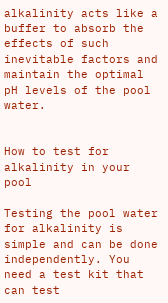alkalinity acts like a buffer to absorb the effects of such inevitable factors and maintain the optimal pH levels of the pool water.


How to test for alkalinity in your pool

Testing the pool water for alkalinity is simple and can be done independently. You need a test kit that can test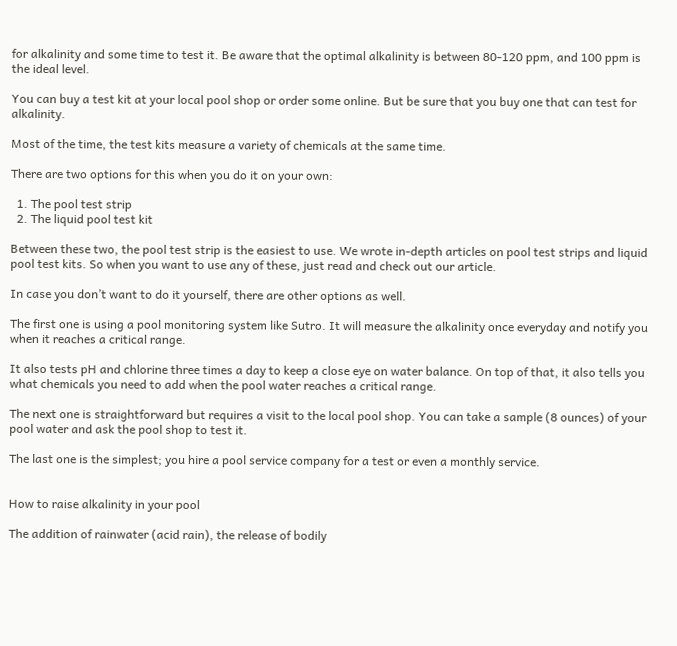for alkalinity and some time to test it. Be aware that the optimal alkalinity is between 80-120 ppm, and 100 ppm is the ideal level.

You can buy a test kit at your local pool shop or order some online. But be sure that you buy one that can test for alkalinity.

Most of the time, the test kits measure a variety of chemicals at the same time.

There are two options for this when you do it on your own:

  1. The pool test strip
  2. The liquid pool test kit

Between these two, the pool test strip is the easiest to use. We wrote in-depth articles on pool test strips and liquid pool test kits. So when you want to use any of these, just read and check out our article.

In case you don’t want to do it yourself, there are other options as well.

The first one is using a pool monitoring system like Sutro. It will measure the alkalinity once everyday and notify you when it reaches a critical range.

It also tests pH and chlorine three times a day to keep a close eye on water balance. On top of that, it also tells you what chemicals you need to add when the pool water reaches a critical range.

The next one is straightforward but requires a visit to the local pool shop. You can take a sample (8 ounces) of your pool water and ask the pool shop to test it.

The last one is the simplest; you hire a pool service company for a test or even a monthly service.


How to raise alkalinity in your pool

The addition of rainwater (acid rain), the release of bodily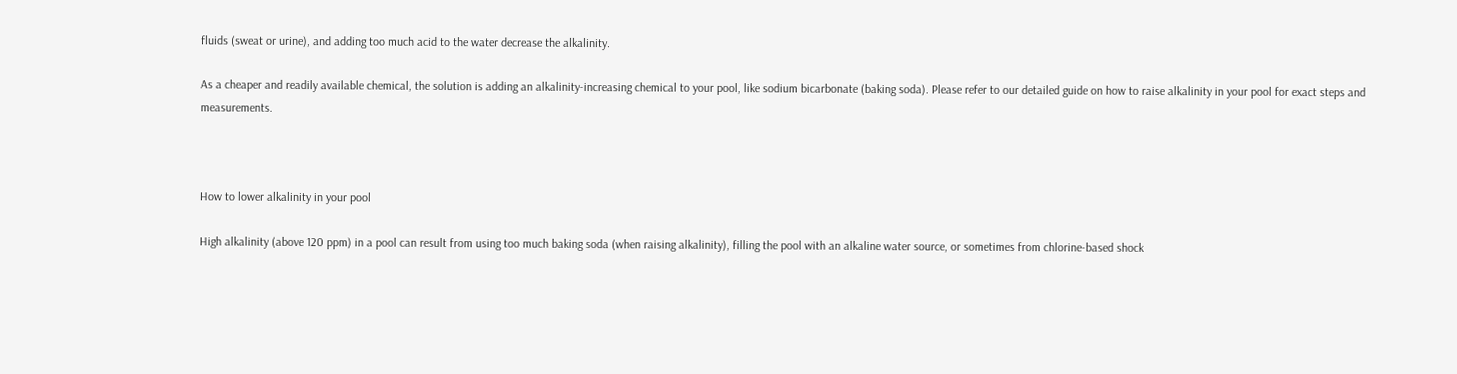fluids (sweat or urine), and adding too much acid to the water decrease the alkalinity.

As a cheaper and readily available chemical, the solution is adding an alkalinity-increasing chemical to your pool, like sodium bicarbonate (baking soda). Please refer to our detailed guide on how to raise alkalinity in your pool for exact steps and measurements.



How to lower alkalinity in your pool

High alkalinity (above 120 ppm) in a pool can result from using too much baking soda (when raising alkalinity), filling the pool with an alkaline water source, or sometimes from chlorine-based shock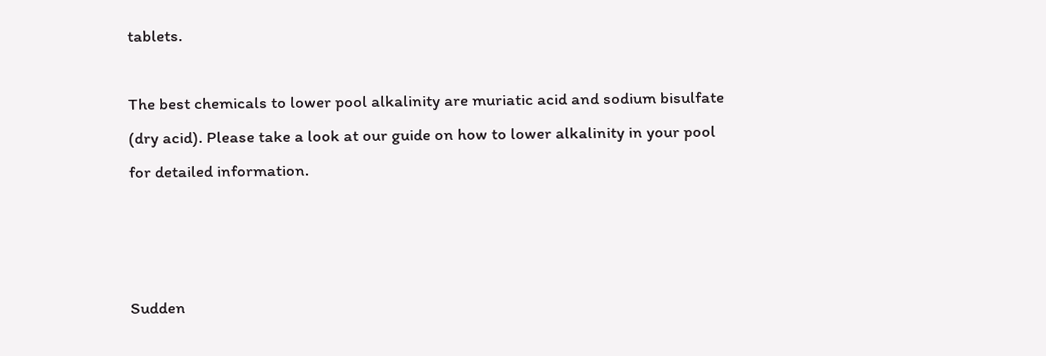tablets.

The best chemicals to lower pool alkalinity are muriatic acid and sodium bisulfate (dry acid). Please take a look at our guide on how to lower alkalinity in your pool for detailed information.



Sudden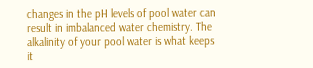changes in the pH levels of pool water can result in imbalanced water chemistry. The alkalinity of your pool water is what keeps it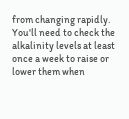from changing rapidly. You'll need to check the alkalinity levels at least once a week to raise or lower them when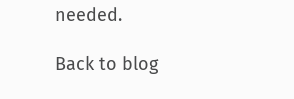needed.

Back to blog